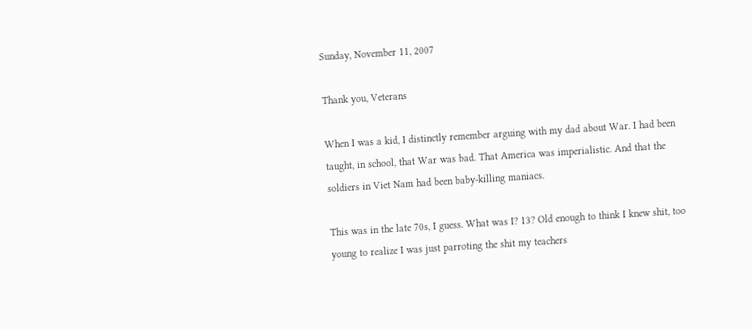Sunday, November 11, 2007

Thank you, Veterans

When I was a kid, I distinctly remember arguing with my dad about War. I had been taught, in school, that War was bad. That America was imperialistic. And that the soldiers in Viet Nam had been baby-killing maniacs.

This was in the late 70s, I guess. What was I? 13? Old enough to think I knew shit, too young to realize I was just parroting the shit my teachers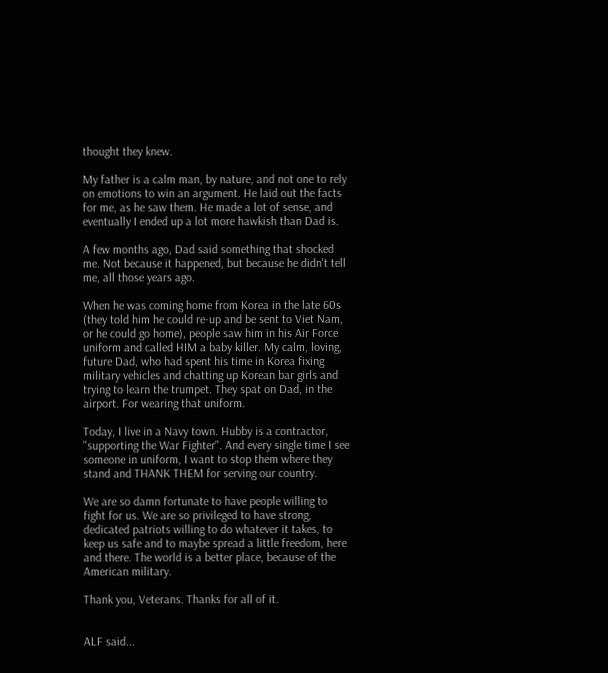thought they knew.

My father is a calm man, by nature, and not one to rely on emotions to win an argument. He laid out the facts for me, as he saw them. He made a lot of sense, and eventually I ended up a lot more hawkish than Dad is.

A few months ago, Dad said something that shocked me. Not because it happened, but because he didn't tell me, all those years ago.

When he was coming home from Korea in the late 60s (they told him he could re-up and be sent to Viet Nam, or he could go home), people saw him in his Air Force uniform and called HIM a baby killer. My calm, loving, future Dad, who had spent his time in Korea fixing military vehicles and chatting up Korean bar girls and trying to learn the trumpet. They spat on Dad, in the airport. For wearing that uniform.

Today, I live in a Navy town. Hubby is a contractor, "supporting the War Fighter". And every single time I see someone in uniform, I want to stop them where they stand and THANK THEM for serving our country.

We are so damn fortunate to have people willing to fight for us. We are so privileged to have strong, dedicated patriots willing to do whatever it takes, to keep us safe and to maybe spread a little freedom, here and there. The world is a better place, because of the American military.

Thank you, Veterans. Thanks for all of it.


ALF said...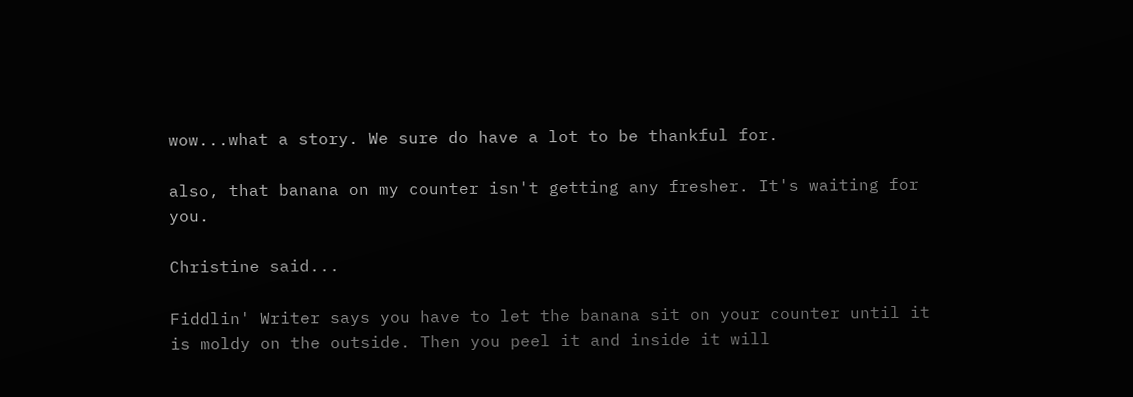wow...what a story. We sure do have a lot to be thankful for.

also, that banana on my counter isn't getting any fresher. It's waiting for you.

Christine said...

Fiddlin' Writer says you have to let the banana sit on your counter until it is moldy on the outside. Then you peel it and inside it will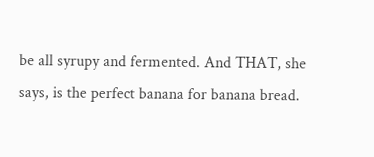be all syrupy and fermented. And THAT, she says, is the perfect banana for banana bread.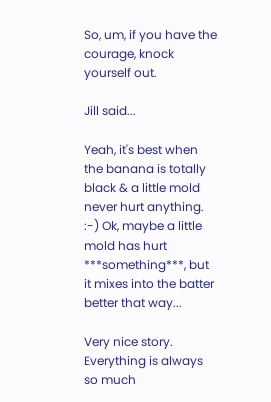So, um, if you have the courage, knock yourself out.

Jill said...

Yeah, it's best when the banana is totally black & a little mold never hurt anything. :-) Ok, maybe a little mold has hurt ***something***, but it mixes into the batter better that way...

Very nice story. Everything is always so much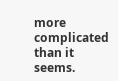more complicated than it seems.